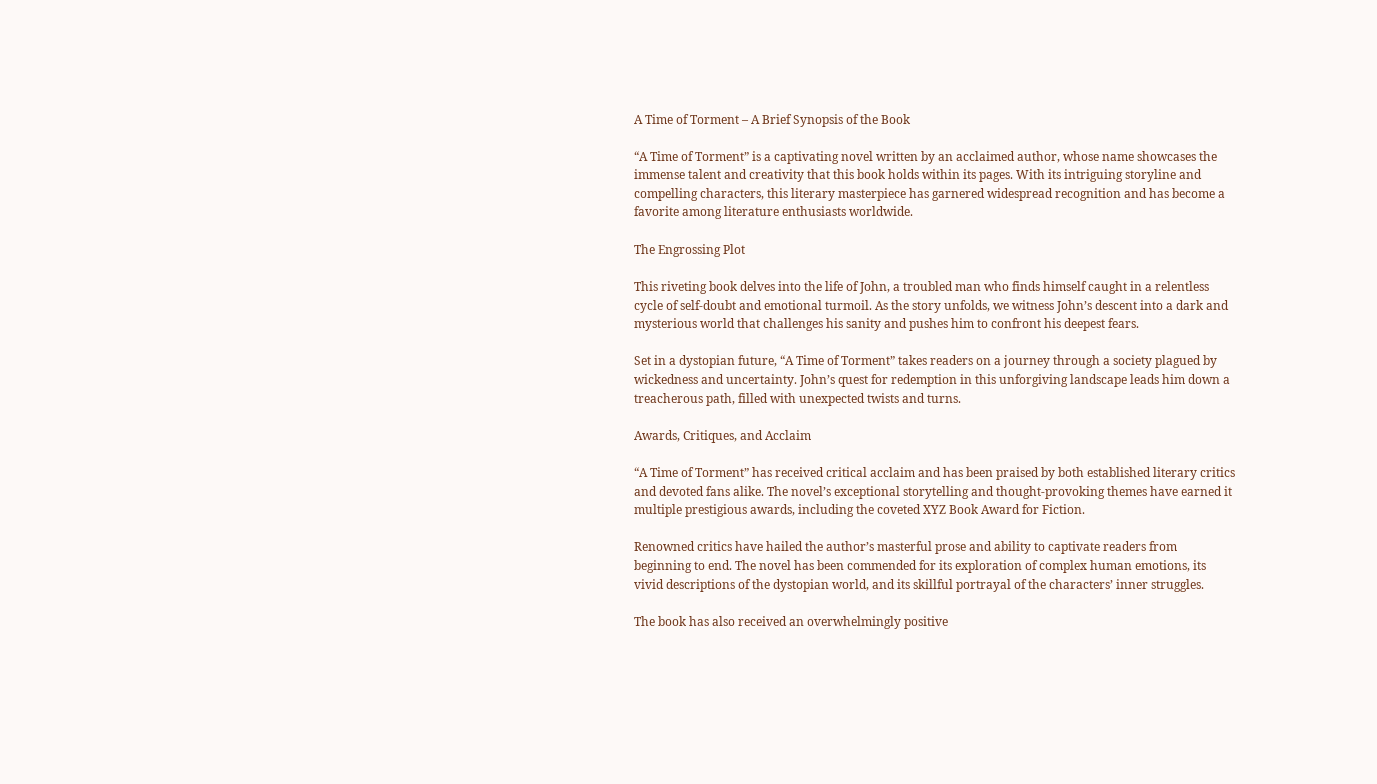A Time of Torment – A Brief Synopsis of the Book

“A Time of Torment” is a captivating novel written by an acclaimed author, whose name showcases the immense talent and creativity that this book holds within its pages. With its intriguing storyline and compelling characters, this literary masterpiece has garnered widespread recognition and has become a favorite among literature enthusiasts worldwide.

The Engrossing Plot

This riveting book delves into the life of John, a troubled man who finds himself caught in a relentless cycle of self-doubt and emotional turmoil. As the story unfolds, we witness John’s descent into a dark and mysterious world that challenges his sanity and pushes him to confront his deepest fears.

Set in a dystopian future, “A Time of Torment” takes readers on a journey through a society plagued by wickedness and uncertainty. John’s quest for redemption in this unforgiving landscape leads him down a treacherous path, filled with unexpected twists and turns.

Awards, Critiques, and Acclaim

“A Time of Torment” has received critical acclaim and has been praised by both established literary critics and devoted fans alike. The novel’s exceptional storytelling and thought-provoking themes have earned it multiple prestigious awards, including the coveted XYZ Book Award for Fiction.

Renowned critics have hailed the author’s masterful prose and ability to captivate readers from beginning to end. The novel has been commended for its exploration of complex human emotions, its vivid descriptions of the dystopian world, and its skillful portrayal of the characters’ inner struggles.

The book has also received an overwhelmingly positive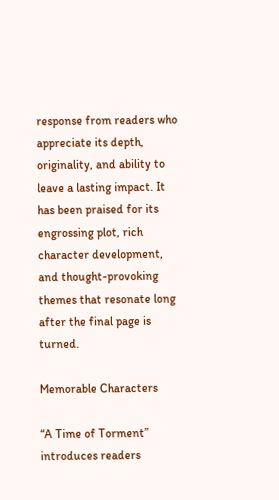response from readers who appreciate its depth, originality, and ability to leave a lasting impact. It has been praised for its engrossing plot, rich character development, and thought-provoking themes that resonate long after the final page is turned.

Memorable Characters

“A Time of Torment” introduces readers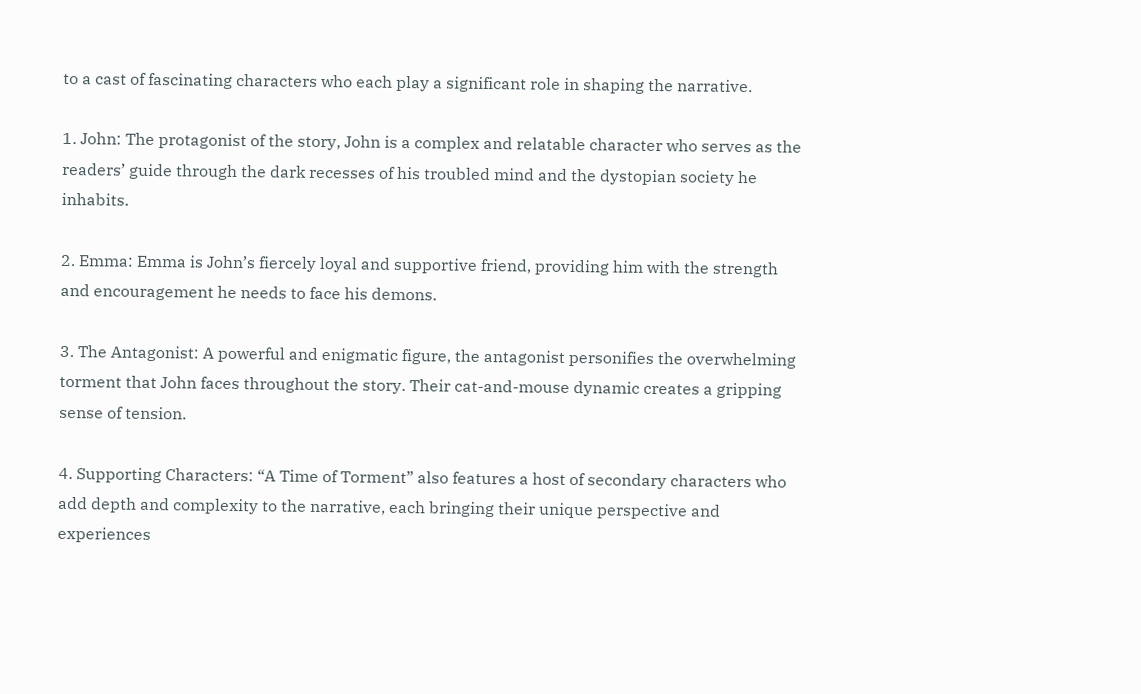to a cast of fascinating characters who each play a significant role in shaping the narrative.

1. John: The protagonist of the story, John is a complex and relatable character who serves as the readers’ guide through the dark recesses of his troubled mind and the dystopian society he inhabits.

2. Emma: Emma is John’s fiercely loyal and supportive friend, providing him with the strength and encouragement he needs to face his demons.

3. The Antagonist: A powerful and enigmatic figure, the antagonist personifies the overwhelming torment that John faces throughout the story. Their cat-and-mouse dynamic creates a gripping sense of tension.

4. Supporting Characters: “A Time of Torment” also features a host of secondary characters who add depth and complexity to the narrative, each bringing their unique perspective and experiences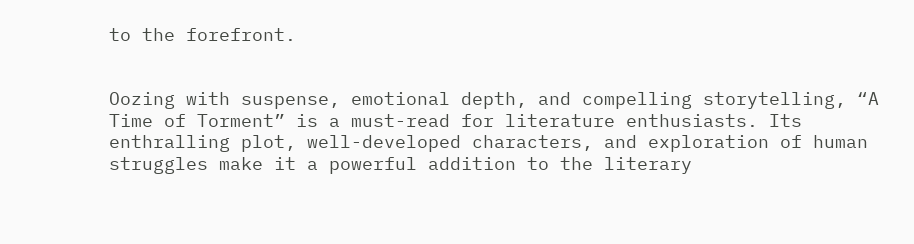to the forefront.


Oozing with suspense, emotional depth, and compelling storytelling, “A Time of Torment” is a must-read for literature enthusiasts. Its enthralling plot, well-developed characters, and exploration of human struggles make it a powerful addition to the literary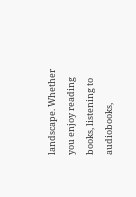landscape. Whether you enjoy reading books, listening to audiobooks,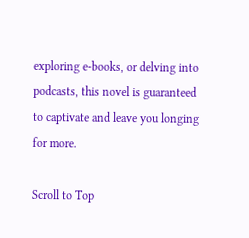exploring e-books, or delving into podcasts, this novel is guaranteed to captivate and leave you longing for more.

Scroll to Top